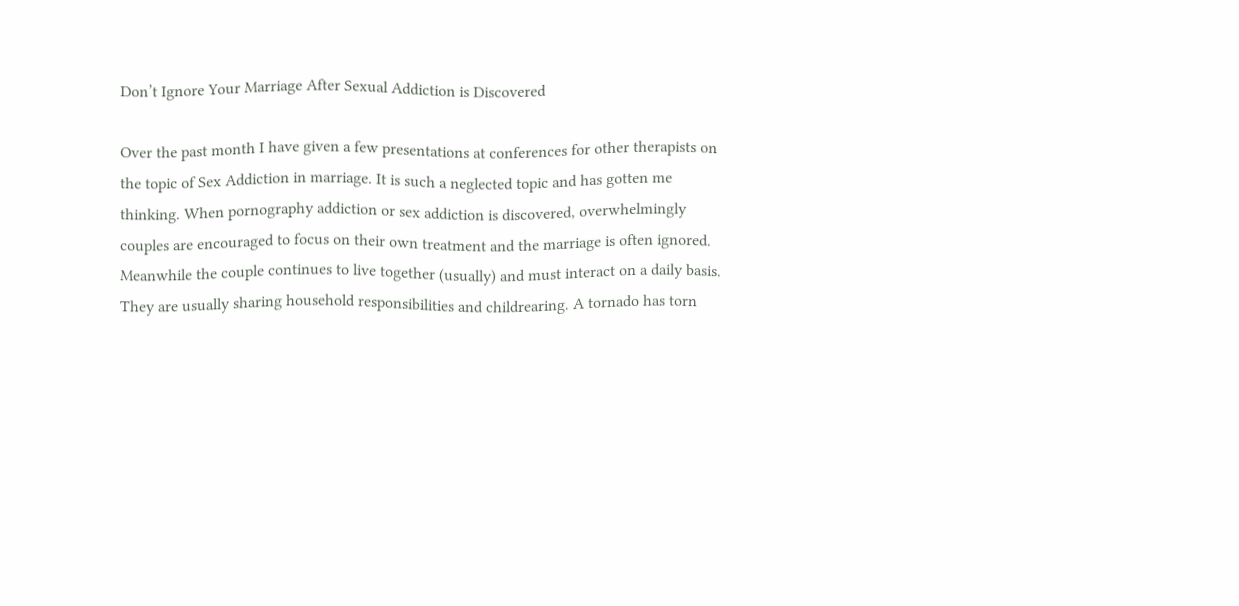Don’t Ignore Your Marriage After Sexual Addiction is Discovered

Over the past month I have given a few presentations at conferences for other therapists on the topic of Sex Addiction in marriage. It is such a neglected topic and has gotten me thinking. When pornography addiction or sex addiction is discovered, overwhelmingly couples are encouraged to focus on their own treatment and the marriage is often ignored. Meanwhile the couple continues to live together (usually) and must interact on a daily basis. They are usually sharing household responsibilities and childrearing. A tornado has torn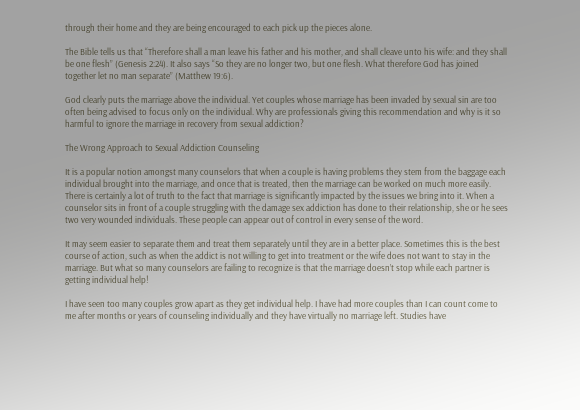through their home and they are being encouraged to each pick up the pieces alone.

The Bible tells us that “Therefore shall a man leave his father and his mother, and shall cleave unto his wife: and they shall be one flesh” (Genesis 2:24). It also says “So they are no longer two, but one flesh. What therefore God has joined together let no man separate” (Matthew 19:6).

God clearly puts the marriage above the individual. Yet couples whose marriage has been invaded by sexual sin are too often being advised to focus only on the individual. Why are professionals giving this recommendation and why is it so harmful to ignore the marriage in recovery from sexual addiction?

The Wrong Approach to Sexual Addiction Counseling

It is a popular notion amongst many counselors that when a couple is having problems they stem from the baggage each individual brought into the marriage, and once that is treated, then the marriage can be worked on much more easily. There is certainly a lot of truth to the fact that marriage is significantly impacted by the issues we bring into it. When a counselor sits in front of a couple struggling with the damage sex addiction has done to their relationship, she or he sees two very wounded individuals. These people can appear out of control in every sense of the word.

It may seem easier to separate them and treat them separately until they are in a better place. Sometimes this is the best course of action, such as when the addict is not willing to get into treatment or the wife does not want to stay in the marriage. But what so many counselors are failing to recognize is that the marriage doesn’t stop while each partner is getting individual help!

I have seen too many couples grow apart as they get individual help. I have had more couples than I can count come to me after months or years of counseling individually and they have virtually no marriage left. Studies have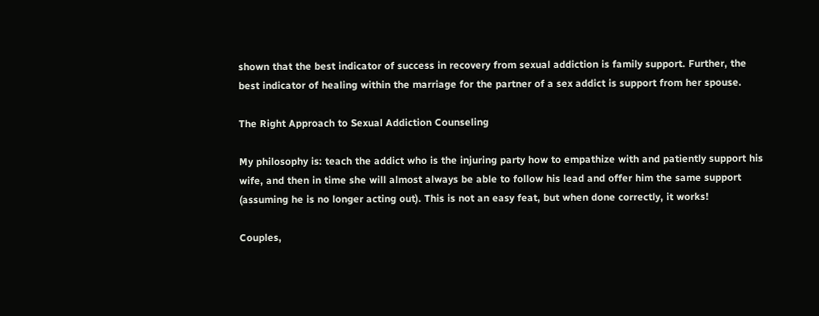shown that the best indicator of success in recovery from sexual addiction is family support. Further, the best indicator of healing within the marriage for the partner of a sex addict is support from her spouse.

The Right Approach to Sexual Addiction Counseling

My philosophy is: teach the addict who is the injuring party how to empathize with and patiently support his wife, and then in time she will almost always be able to follow his lead and offer him the same support (assuming he is no longer acting out). This is not an easy feat, but when done correctly, it works!

Couples,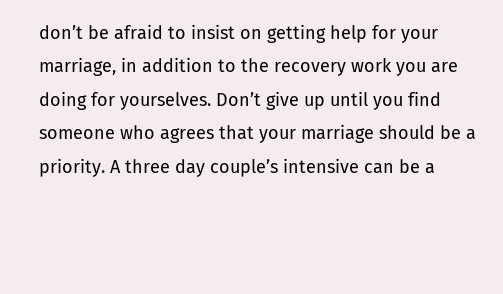don’t be afraid to insist on getting help for your marriage, in addition to the recovery work you are doing for yourselves. Don’t give up until you find someone who agrees that your marriage should be a priority. A three day couple’s intensive can be a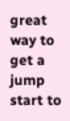great way to get a jump start to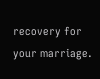recovery for your marriage.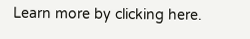Learn more by clicking here.